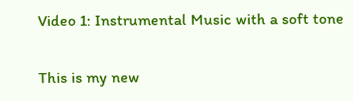Video 1: Instrumental Music with a soft tone

This is my new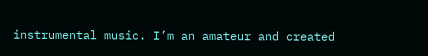instrumental music. I’m an amateur and created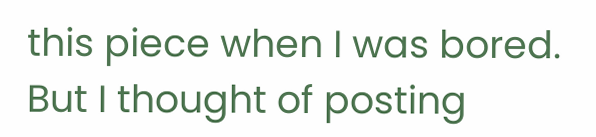this piece when I was bored. But I thought of posting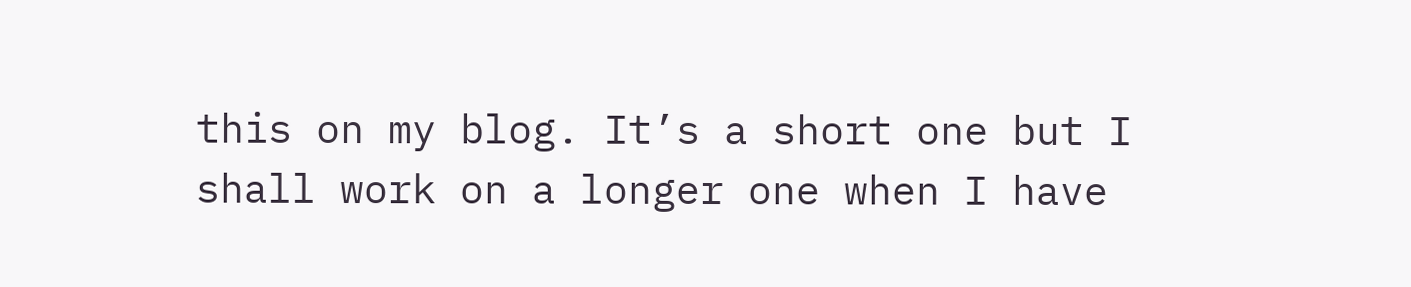this on my blog. It’s a short one but I shall work on a longer one when I have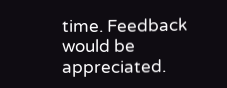time. Feedback would be appreciated.